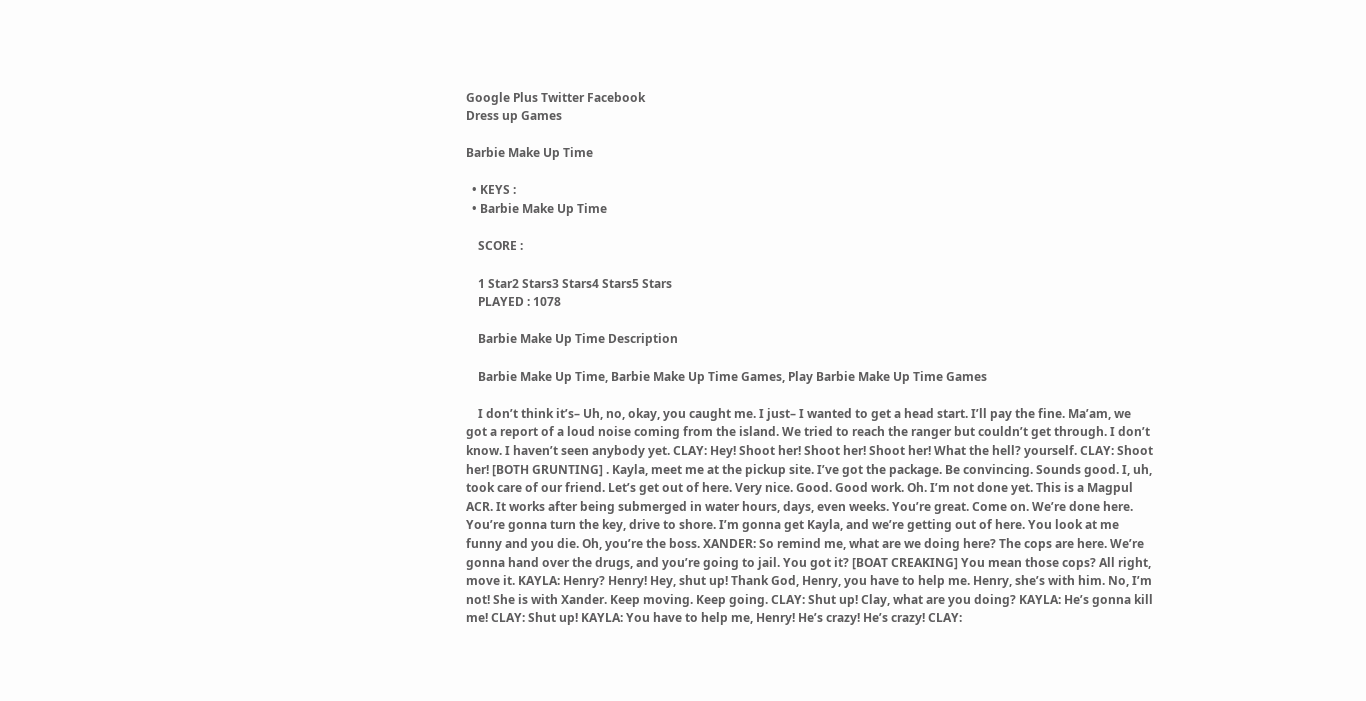Google Plus Twitter Facebook
Dress up Games

Barbie Make Up Time

  • KEYS :
  • Barbie Make Up Time

    SCORE :

    1 Star2 Stars3 Stars4 Stars5 Stars
    PLAYED : 1078

    Barbie Make Up Time Description

    Barbie Make Up Time, Barbie Make Up Time Games, Play Barbie Make Up Time Games

    I don’t think it’s– Uh, no, okay, you caught me. I just– I wanted to get a head start. I’ll pay the fine. Ma’am, we got a report of a loud noise coming from the island. We tried to reach the ranger but couldn’t get through. I don’t know. I haven’t seen anybody yet. CLAY: Hey! Shoot her! Shoot her! Shoot her! What the hell? yourself. CLAY: Shoot her! [BOTH GRUNTING] . Kayla, meet me at the pickup site. I’ve got the package. Be convincing. Sounds good. I, uh, took care of our friend. Let’s get out of here. Very nice. Good. Good work. Oh. I’m not done yet. This is a Magpul ACR. It works after being submerged in water hours, days, even weeks. You’re great. Come on. We’re done here. You’re gonna turn the key, drive to shore. I’m gonna get Kayla, and we’re getting out of here. You look at me funny and you die. Oh, you’re the boss. XANDER: So remind me, what are we doing here? The cops are here. We’re gonna hand over the drugs, and you’re going to jail. You got it? [BOAT CREAKING] You mean those cops? All right, move it. KAYLA: Henry? Henry! Hey, shut up! Thank God, Henry, you have to help me. Henry, she’s with him. No, I’m not! She is with Xander. Keep moving. Keep going. CLAY: Shut up! Clay, what are you doing? KAYLA: He’s gonna kill me! CLAY: Shut up! KAYLA: You have to help me, Henry! He’s crazy! He’s crazy! CLAY: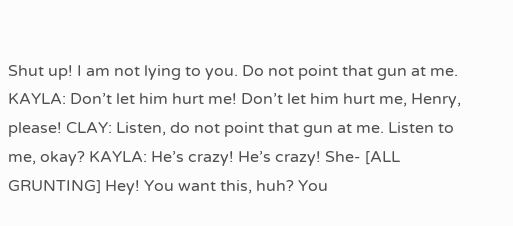Shut up! I am not lying to you. Do not point that gun at me. KAYLA: Don’t let him hurt me! Don’t let him hurt me, Henry, please! CLAY: Listen, do not point that gun at me. Listen to me, okay? KAYLA: He’s crazy! He’s crazy! She- [ALL GRUNTING] Hey! You want this, huh? You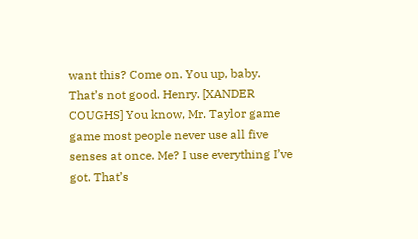want this? Come on. You up, baby. That’s not good. Henry. [XANDER COUGHS] You know, Mr. Taylor game game most people never use all five senses at once. Me? I use everything I’ve got. That’s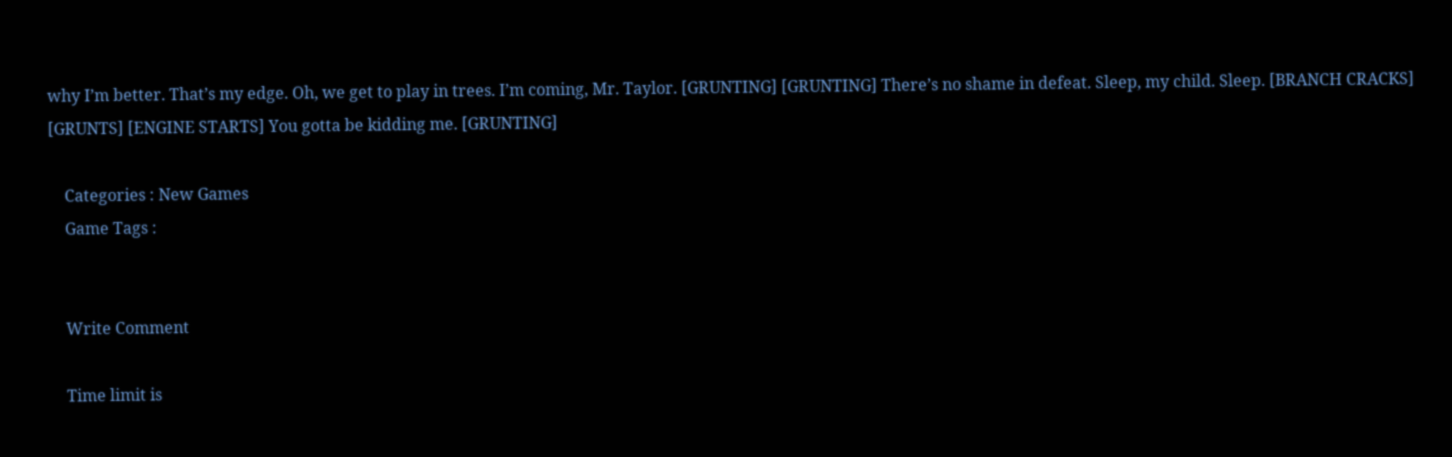why I’m better. That’s my edge. Oh, we get to play in trees. I’m coming, Mr. Taylor. [GRUNTING] [GRUNTING] There’s no shame in defeat. Sleep, my child. Sleep. [BRANCH CRACKS] [GRUNTS] [ENGINE STARTS] You gotta be kidding me. [GRUNTING]

    Categories : New Games
    Game Tags :


    Write Comment

    Time limit is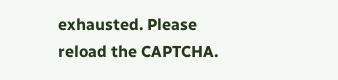exhausted. Please reload the CAPTCHA.